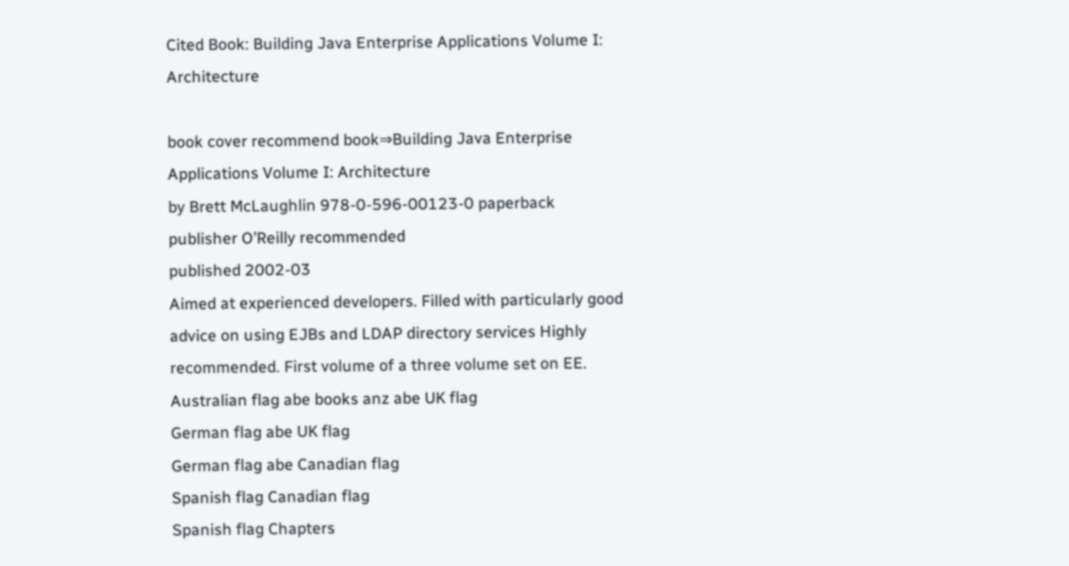Cited Book: Building Java Enterprise Applications Volume I: Architecture

book cover recommend book⇒Building Java Enterprise Applications Volume I: Architecture
by Brett McLaughlin 978-0-596-00123-0 paperback
publisher O’Reilly recommended
published 2002-03
Aimed at experienced developers. Filled with particularly good advice on using EJBs and LDAP directory services Highly recommended. First volume of a three volume set on EE.
Australian flag abe books anz abe UK flag
German flag abe UK flag
German flag abe Canadian flag
Spanish flag Canadian flag
Spanish flag Chapters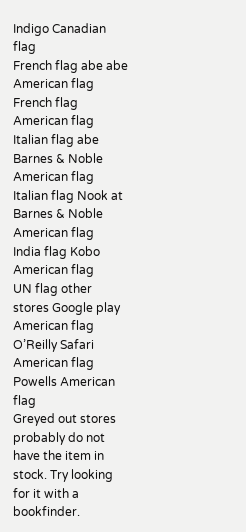Indigo Canadian flag
French flag abe abe American flag
French flag American flag
Italian flag abe Barnes & Noble American flag
Italian flag Nook at Barnes & Noble American flag
India flag Kobo American flag
UN flag other stores Google play American flag
O’Reilly Safari American flag
Powells American flag
Greyed out stores probably do not have the item in stock. Try looking for it with a bookfinder.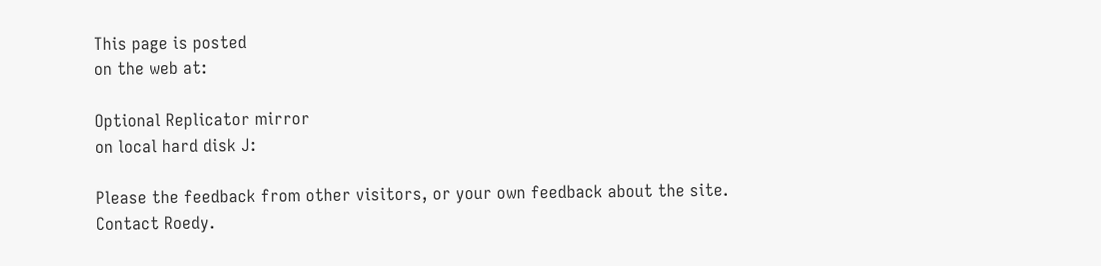This page is posted
on the web at:

Optional Replicator mirror
on local hard disk J:

Please the feedback from other visitors, or your own feedback about the site.
Contact Roedy.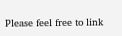Please feel free to link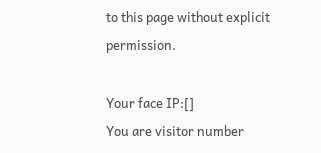to this page without explicit permission.

Your face IP:[]
You are visitor number